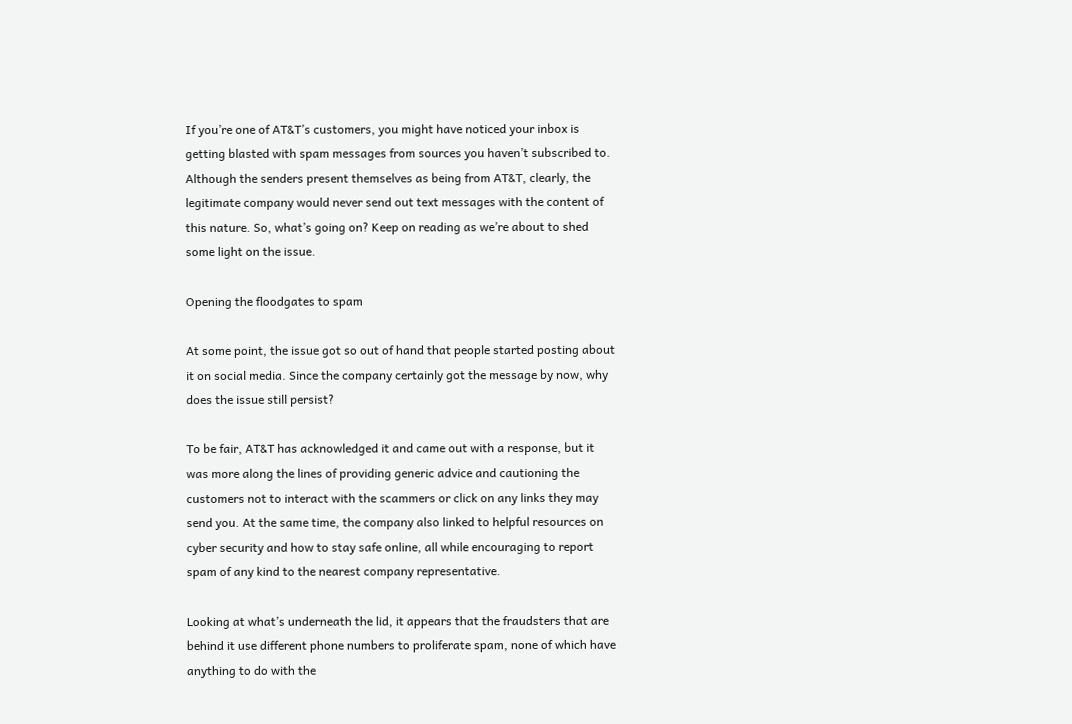If you’re one of AT&T’s customers, you might have noticed your inbox is getting blasted with spam messages from sources you haven’t subscribed to. Although the senders present themselves as being from AT&T, clearly, the legitimate company would never send out text messages with the content of this nature. So, what’s going on? Keep on reading as we’re about to shed some light on the issue.

Opening the floodgates to spam

At some point, the issue got so out of hand that people started posting about it on social media. Since the company certainly got the message by now, why does the issue still persist?

To be fair, AT&T has acknowledged it and came out with a response, but it was more along the lines of providing generic advice and cautioning the customers not to interact with the scammers or click on any links they may send you. At the same time, the company also linked to helpful resources on cyber security and how to stay safe online, all while encouraging to report spam of any kind to the nearest company representative.

Looking at what’s underneath the lid, it appears that the fraudsters that are behind it use different phone numbers to proliferate spam, none of which have anything to do with the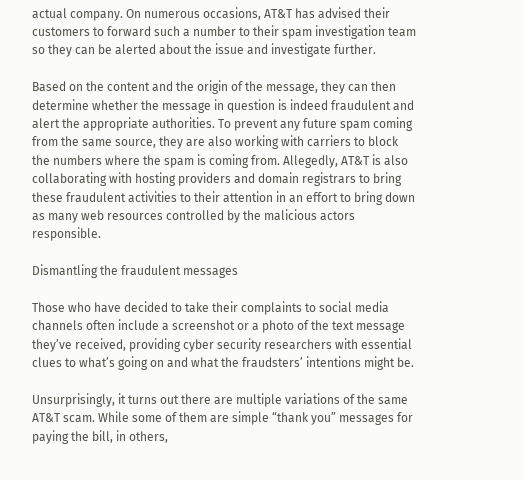actual company. On numerous occasions, AT&T has advised their customers to forward such a number to their spam investigation team so they can be alerted about the issue and investigate further.

Based on the content and the origin of the message, they can then determine whether the message in question is indeed fraudulent and alert the appropriate authorities. To prevent any future spam coming from the same source, they are also working with carriers to block the numbers where the spam is coming from. Allegedly, AT&T is also collaborating with hosting providers and domain registrars to bring these fraudulent activities to their attention in an effort to bring down as many web resources controlled by the malicious actors responsible.

Dismantling the fraudulent messages

Those who have decided to take their complaints to social media channels often include a screenshot or a photo of the text message they’ve received, providing cyber security researchers with essential clues to what’s going on and what the fraudsters’ intentions might be.

Unsurprisingly, it turns out there are multiple variations of the same AT&T scam. While some of them are simple “thank you” messages for paying the bill, in others,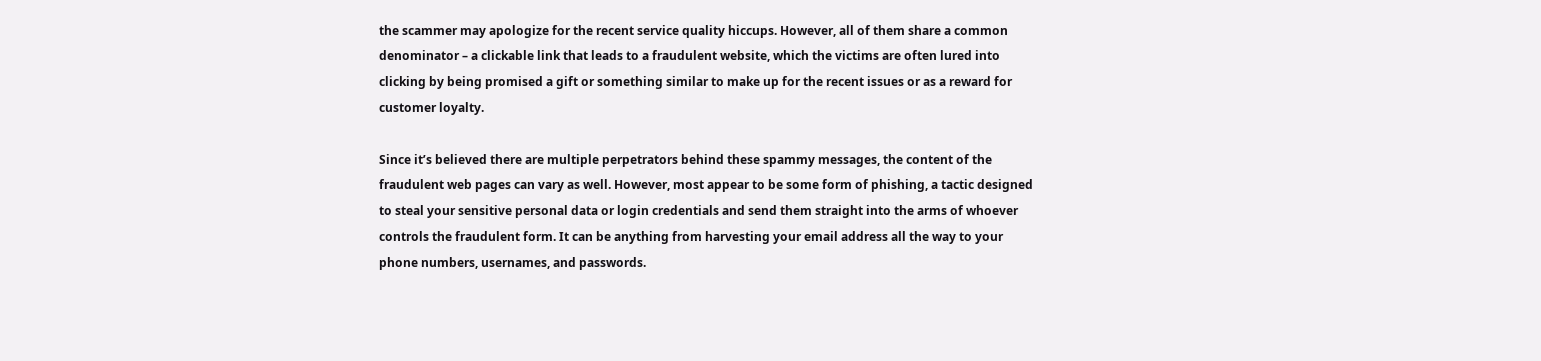the scammer may apologize for the recent service quality hiccups. However, all of them share a common denominator – a clickable link that leads to a fraudulent website, which the victims are often lured into clicking by being promised a gift or something similar to make up for the recent issues or as a reward for customer loyalty.

Since it’s believed there are multiple perpetrators behind these spammy messages, the content of the fraudulent web pages can vary as well. However, most appear to be some form of phishing, a tactic designed to steal your sensitive personal data or login credentials and send them straight into the arms of whoever controls the fraudulent form. It can be anything from harvesting your email address all the way to your phone numbers, usernames, and passwords.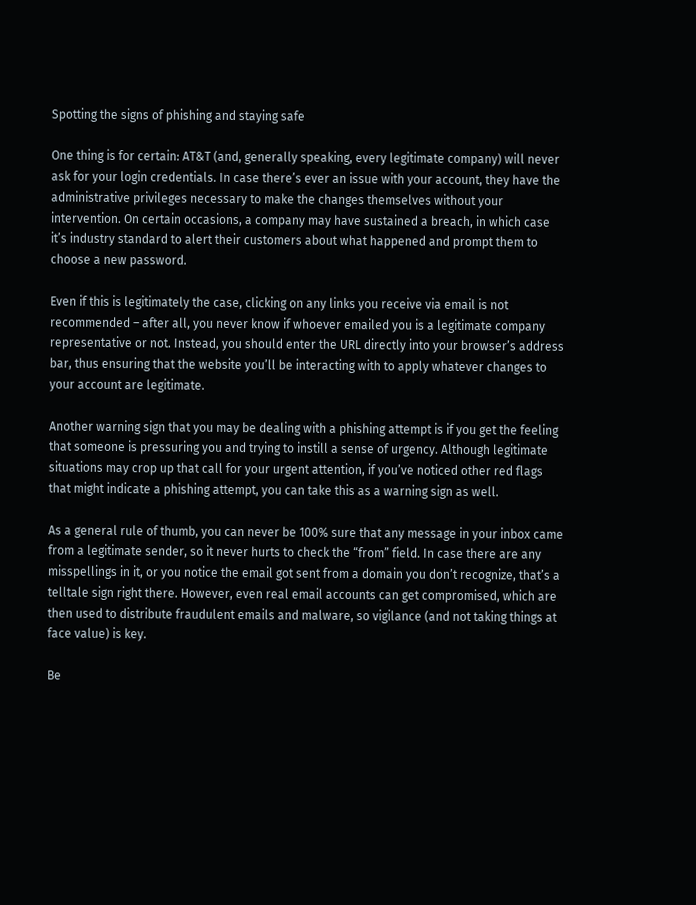Spotting the signs of phishing and staying safe

One thing is for certain: AT&T (and, generally speaking, every legitimate company) will never ask for your login credentials. In case there’s ever an issue with your account, they have the administrative privileges necessary to make the changes themselves without your intervention. On certain occasions, a company may have sustained a breach, in which case it’s industry standard to alert their customers about what happened and prompt them to choose a new password.

Even if this is legitimately the case, clicking on any links you receive via email is not recommended – after all, you never know if whoever emailed you is a legitimate company representative or not. Instead, you should enter the URL directly into your browser’s address bar, thus ensuring that the website you’ll be interacting with to apply whatever changes to your account are legitimate.

Another warning sign that you may be dealing with a phishing attempt is if you get the feeling that someone is pressuring you and trying to instill a sense of urgency. Although legitimate situations may crop up that call for your urgent attention, if you’ve noticed other red flags that might indicate a phishing attempt, you can take this as a warning sign as well.

As a general rule of thumb, you can never be 100% sure that any message in your inbox came from a legitimate sender, so it never hurts to check the “from” field. In case there are any misspellings in it, or you notice the email got sent from a domain you don’t recognize, that’s a telltale sign right there. However, even real email accounts can get compromised, which are then used to distribute fraudulent emails and malware, so vigilance (and not taking things at face value) is key.

Be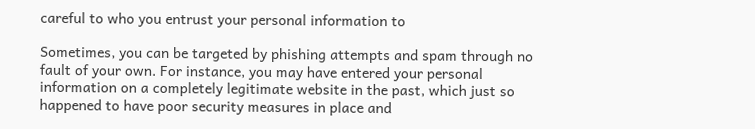careful to who you entrust your personal information to

Sometimes, you can be targeted by phishing attempts and spam through no fault of your own. For instance, you may have entered your personal information on a completely legitimate website in the past, which just so happened to have poor security measures in place and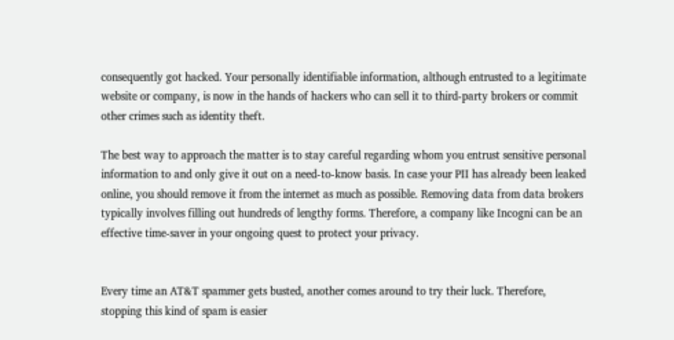consequently got hacked. Your personally identifiable information, although entrusted to a legitimate website or company, is now in the hands of hackers who can sell it to third-party brokers or commit other crimes such as identity theft.

The best way to approach the matter is to stay careful regarding whom you entrust sensitive personal information to and only give it out on a need-to-know basis. In case your PII has already been leaked online, you should remove it from the internet as much as possible. Removing data from data brokers typically involves filling out hundreds of lengthy forms. Therefore, a company like Incogni can be an effective time-saver in your ongoing quest to protect your privacy.


Every time an AT&T spammer gets busted, another comes around to try their luck. Therefore, stopping this kind of spam is easier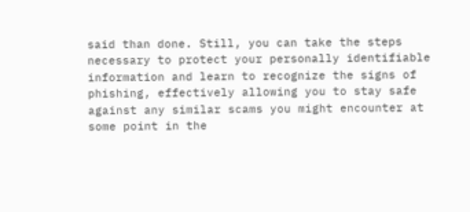said than done. Still, you can take the steps necessary to protect your personally identifiable information and learn to recognize the signs of phishing, effectively allowing you to stay safe against any similar scams you might encounter at some point in the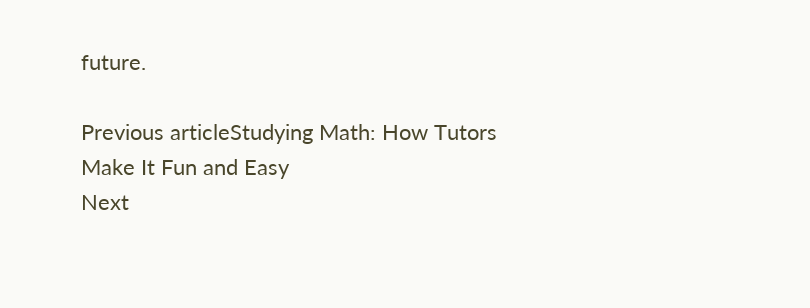future.

Previous articleStudying Math: How Tutors Make It Fun and Easy
Next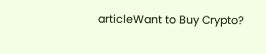articleWant to Buy Crypto?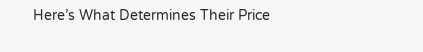Here’s What Determines Their Price